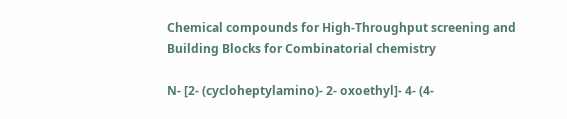Chemical compounds for High-Throughput screening and
Building Blocks for Combinatorial chemistry

N- [2- (cycloheptylamino)- 2- oxoethyl]- 4- (4-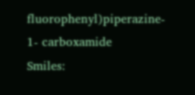fluorophenyl)piperazine- 1- carboxamide
Smiles: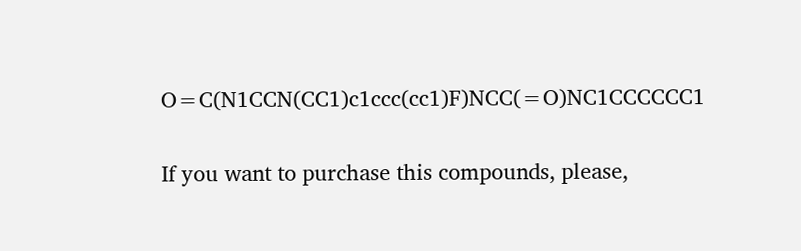O=C(N1CCN(CC1)c1ccc(cc1)F)NCC(=O)NC1CCCCCC1

If you want to purchase this compounds, please,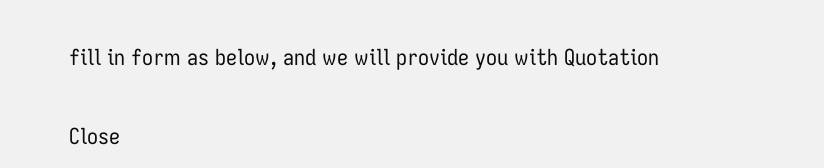fill in form as below, and we will provide you with Quotation

Close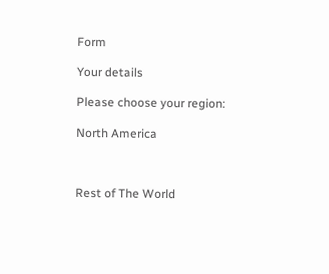Form

Your details

Please choose your region:

North America



Rest of The World